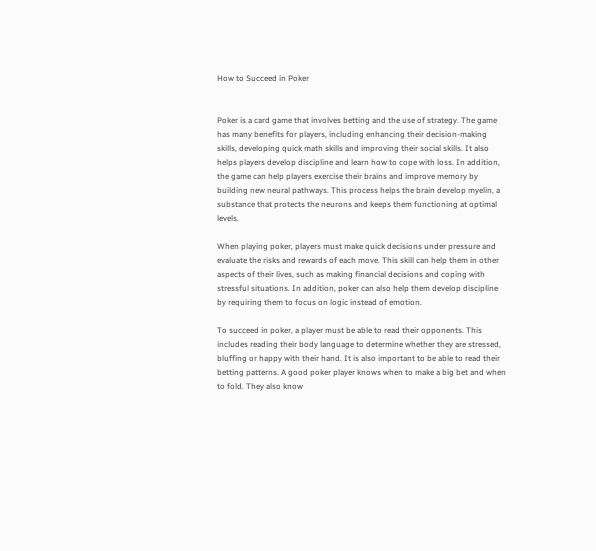How to Succeed in Poker


Poker is a card game that involves betting and the use of strategy. The game has many benefits for players, including enhancing their decision-making skills, developing quick math skills and improving their social skills. It also helps players develop discipline and learn how to cope with loss. In addition, the game can help players exercise their brains and improve memory by building new neural pathways. This process helps the brain develop myelin, a substance that protects the neurons and keeps them functioning at optimal levels.

When playing poker, players must make quick decisions under pressure and evaluate the risks and rewards of each move. This skill can help them in other aspects of their lives, such as making financial decisions and coping with stressful situations. In addition, poker can also help them develop discipline by requiring them to focus on logic instead of emotion.

To succeed in poker, a player must be able to read their opponents. This includes reading their body language to determine whether they are stressed, bluffing or happy with their hand. It is also important to be able to read their betting patterns. A good poker player knows when to make a big bet and when to fold. They also know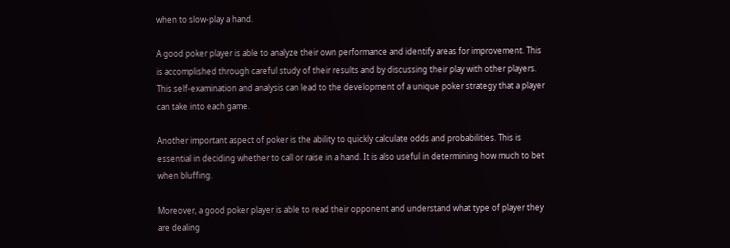when to slow-play a hand.

A good poker player is able to analyze their own performance and identify areas for improvement. This is accomplished through careful study of their results and by discussing their play with other players. This self-examination and analysis can lead to the development of a unique poker strategy that a player can take into each game.

Another important aspect of poker is the ability to quickly calculate odds and probabilities. This is essential in deciding whether to call or raise in a hand. It is also useful in determining how much to bet when bluffing.

Moreover, a good poker player is able to read their opponent and understand what type of player they are dealing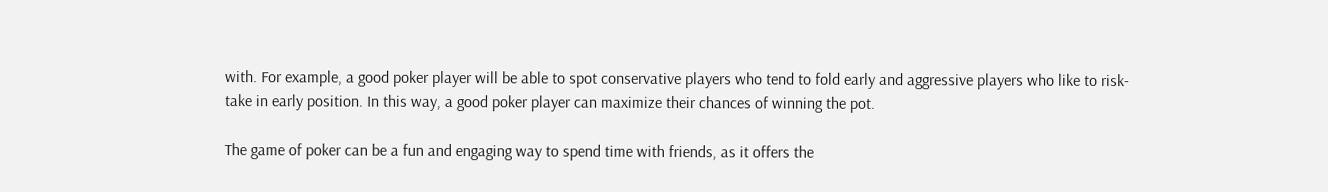with. For example, a good poker player will be able to spot conservative players who tend to fold early and aggressive players who like to risk-take in early position. In this way, a good poker player can maximize their chances of winning the pot.

The game of poker can be a fun and engaging way to spend time with friends, as it offers the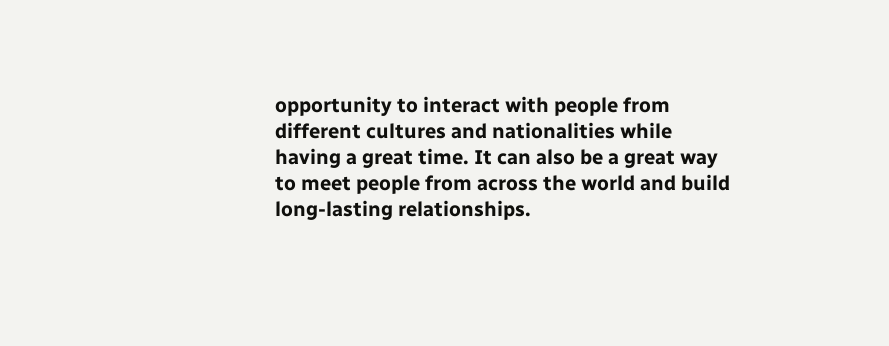opportunity to interact with people from different cultures and nationalities while having a great time. It can also be a great way to meet people from across the world and build long-lasting relationships.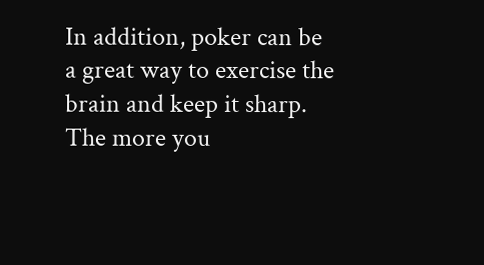In addition, poker can be a great way to exercise the brain and keep it sharp. The more you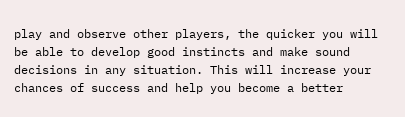play and observe other players, the quicker you will be able to develop good instincts and make sound decisions in any situation. This will increase your chances of success and help you become a better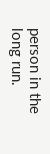person in the long run.